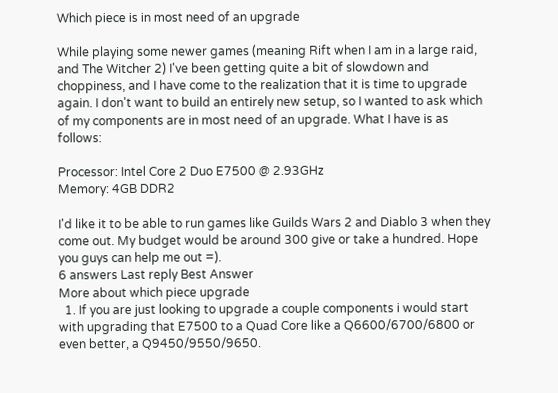Which piece is in most need of an upgrade

While playing some newer games (meaning Rift when I am in a large raid, and The Witcher 2) I've been getting quite a bit of slowdown and choppiness, and I have come to the realization that it is time to upgrade again. I don't want to build an entirely new setup, so I wanted to ask which of my components are in most need of an upgrade. What I have is as follows:

Processor: Intel Core 2 Duo E7500 @ 2.93GHz
Memory: 4GB DDR2

I'd like it to be able to run games like Guilds Wars 2 and Diablo 3 when they come out. My budget would be around 300 give or take a hundred. Hope you guys can help me out =).
6 answers Last reply Best Answer
More about which piece upgrade
  1. If you are just looking to upgrade a couple components i would start with upgrading that E7500 to a Quad Core like a Q6600/6700/6800 or even better, a Q9450/9550/9650.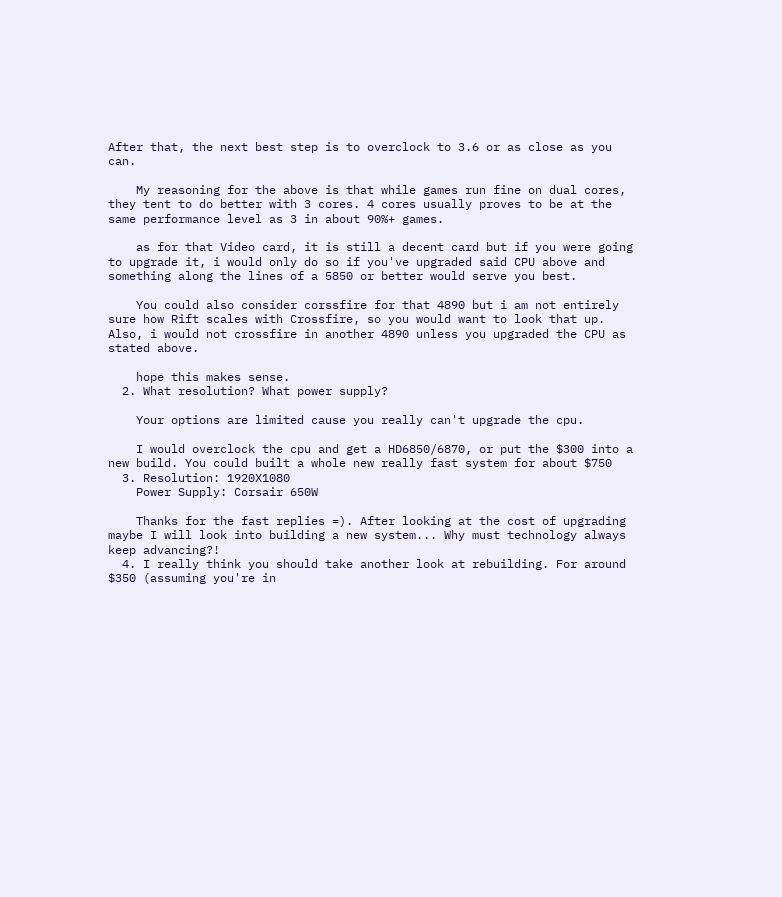After that, the next best step is to overclock to 3.6 or as close as you can.

    My reasoning for the above is that while games run fine on dual cores, they tent to do better with 3 cores. 4 cores usually proves to be at the same performance level as 3 in about 90%+ games.

    as for that Video card, it is still a decent card but if you were going to upgrade it, i would only do so if you've upgraded said CPU above and something along the lines of a 5850 or better would serve you best.

    You could also consider corssfire for that 4890 but i am not entirely sure how Rift scales with Crossfire, so you would want to look that up. Also, i would not crossfire in another 4890 unless you upgraded the CPU as stated above.

    hope this makes sense.
  2. What resolution? What power supply?

    Your options are limited cause you really can't upgrade the cpu.

    I would overclock the cpu and get a HD6850/6870, or put the $300 into a new build. You could built a whole new really fast system for about $750
  3. Resolution: 1920X1080
    Power Supply: Corsair 650W

    Thanks for the fast replies =). After looking at the cost of upgrading maybe I will look into building a new system... Why must technology always keep advancing?!
  4. I really think you should take another look at rebuilding. For around $350 (assuming you're in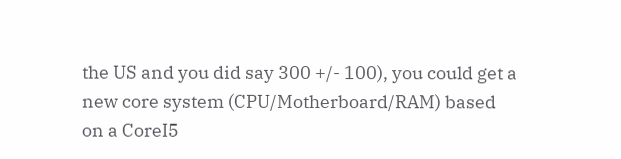the US and you did say 300 +/- 100), you could get a new core system (CPU/Motherboard/RAM) based on a CoreI5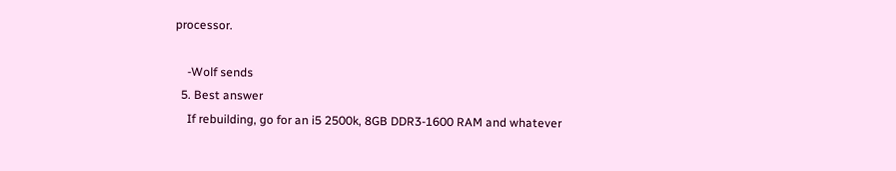processor.

    -Wolf sends
  5. Best answer
    If rebuilding, go for an i5 2500k, 8GB DDR3-1600 RAM and whatever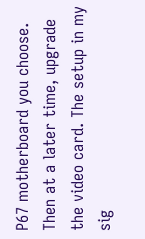P67 motherboard you choose. Then at a later time, upgrade the video card. The setup in my sig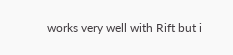works very well with Rift but i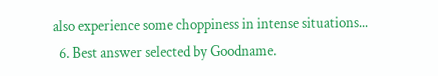also experience some choppiness in intense situations...
  6. Best answer selected by Goodname.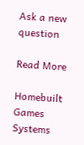Ask a new question

Read More

Homebuilt Games Systems